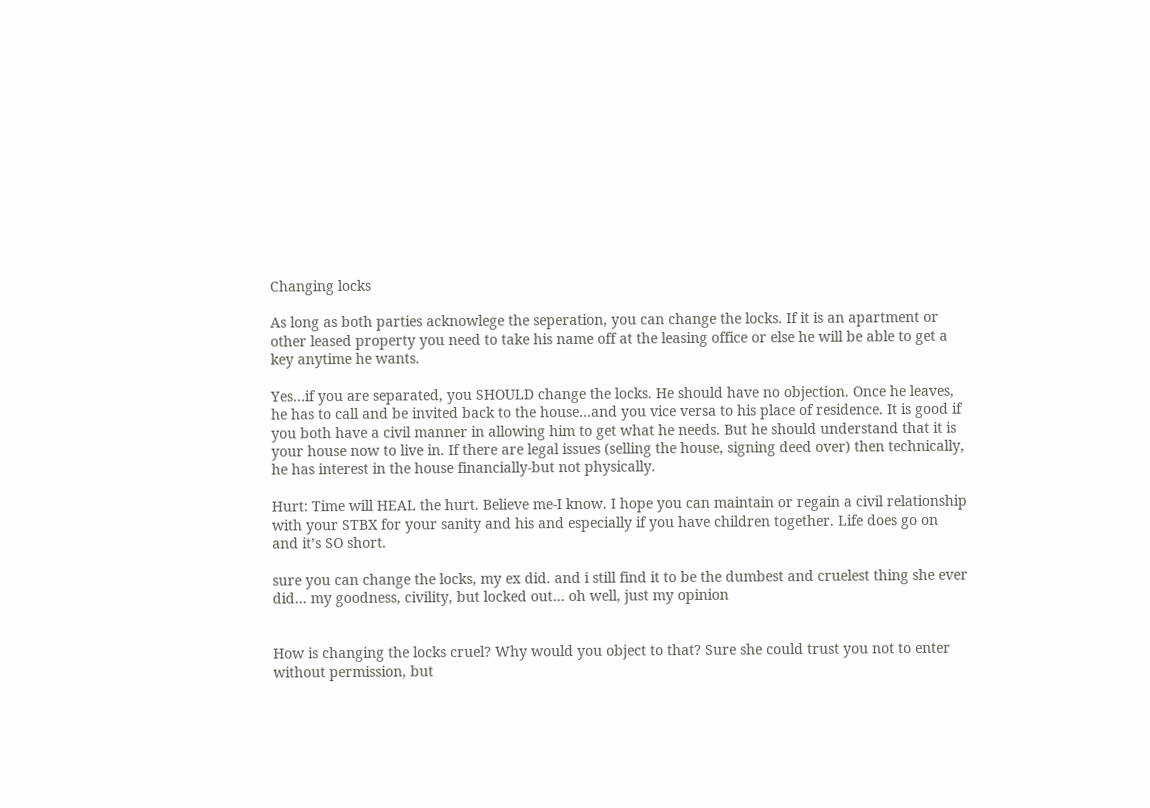Changing locks

As long as both parties acknowlege the seperation, you can change the locks. If it is an apartment or other leased property you need to take his name off at the leasing office or else he will be able to get a key anytime he wants.

Yes…if you are separated, you SHOULD change the locks. He should have no objection. Once he leaves, he has to call and be invited back to the house…and you vice versa to his place of residence. It is good if you both have a civil manner in allowing him to get what he needs. But he should understand that it is your house now to live in. If there are legal issues (selling the house, signing deed over) then technically, he has interest in the house financially-but not physically.

Hurt: Time will HEAL the hurt. Believe me-I know. I hope you can maintain or regain a civil relationship with your STBX for your sanity and his and especially if you have children together. Life does go on and it’s SO short.

sure you can change the locks, my ex did. and i still find it to be the dumbest and cruelest thing she ever did… my goodness, civility, but locked out… oh well, just my opinion


How is changing the locks cruel? Why would you object to that? Sure she could trust you not to enter without permission, but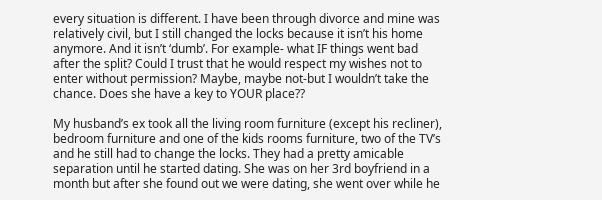every situation is different. I have been through divorce and mine was relatively civil, but I still changed the locks because it isn’t his home anymore. And it isn’t ‘dumb’. For example- what IF things went bad after the split? Could I trust that he would respect my wishes not to enter without permission? Maybe, maybe not-but I wouldn’t take the chance. Does she have a key to YOUR place??

My husband’s ex took all the living room furniture (except his recliner), bedroom furniture and one of the kids rooms furniture, two of the TV’s and he still had to change the locks. They had a pretty amicable separation until he started dating. She was on her 3rd boyfriend in a month but after she found out we were dating, she went over while he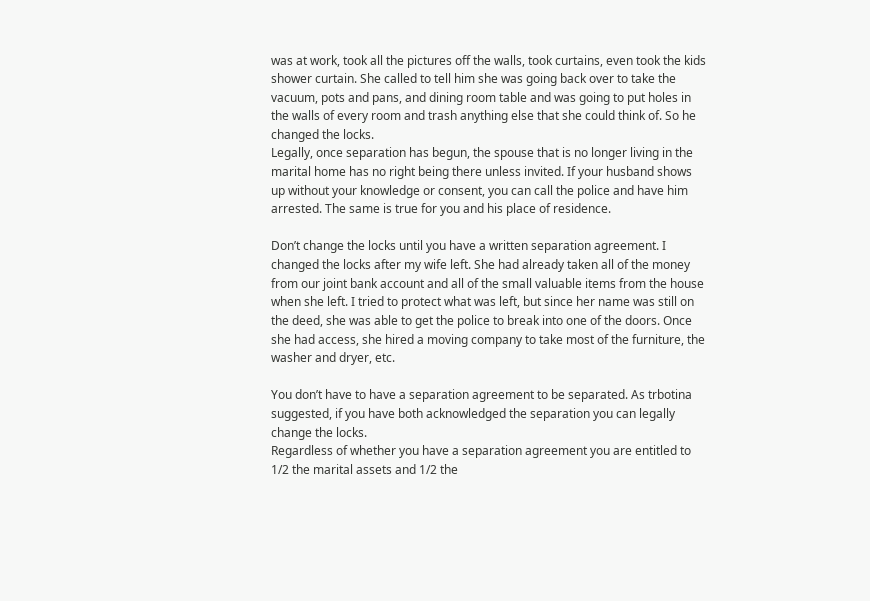was at work, took all the pictures off the walls, took curtains, even took the kids shower curtain. She called to tell him she was going back over to take the vacuum, pots and pans, and dining room table and was going to put holes in the walls of every room and trash anything else that she could think of. So he changed the locks.
Legally, once separation has begun, the spouse that is no longer living in the marital home has no right being there unless invited. If your husband shows up without your knowledge or consent, you can call the police and have him arrested. The same is true for you and his place of residence.

Don’t change the locks until you have a written separation agreement. I changed the locks after my wife left. She had already taken all of the money from our joint bank account and all of the small valuable items from the house when she left. I tried to protect what was left, but since her name was still on the deed, she was able to get the police to break into one of the doors. Once she had access, she hired a moving company to take most of the furniture, the washer and dryer, etc.

You don’t have to have a separation agreement to be separated. As trbotina suggested, if you have both acknowledged the separation you can legally change the locks.
Regardless of whether you have a separation agreement you are entitled to 1/2 the marital assets and 1/2 the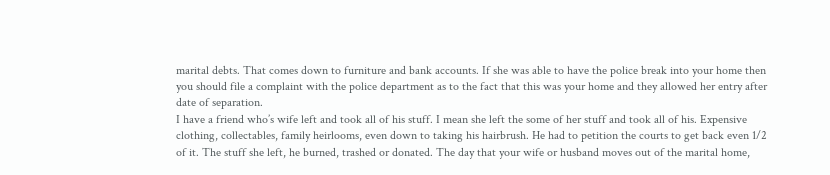marital debts. That comes down to furniture and bank accounts. If she was able to have the police break into your home then you should file a complaint with the police department as to the fact that this was your home and they allowed her entry after date of separation.
I have a friend who’s wife left and took all of his stuff. I mean she left the some of her stuff and took all of his. Expensive clothing, collectables, family heirlooms, even down to taking his hairbrush. He had to petition the courts to get back even 1/2 of it. The stuff she left, he burned, trashed or donated. The day that your wife or husband moves out of the marital home,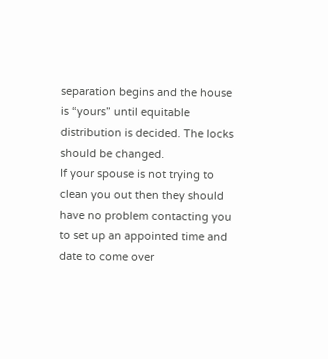separation begins and the house is “yours” until equitable distribution is decided. The locks should be changed.
If your spouse is not trying to clean you out then they should have no problem contacting you to set up an appointed time and date to come over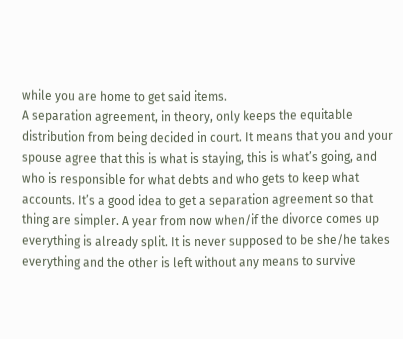while you are home to get said items.
A separation agreement, in theory, only keeps the equitable distribution from being decided in court. It means that you and your spouse agree that this is what is staying, this is what’s going, and who is responsible for what debts and who gets to keep what accounts. It’s a good idea to get a separation agreement so that thing are simpler. A year from now when/if the divorce comes up everything is already split. It is never supposed to be she/he takes everything and the other is left without any means to survive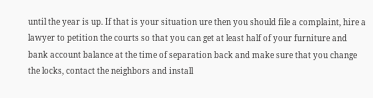until the year is up. If that is your situation ure then you should file a complaint, hire a lawyer to petition the courts so that you can get at least half of your furniture and bank account balance at the time of separation back and make sure that you change the locks, contact the neighbors and install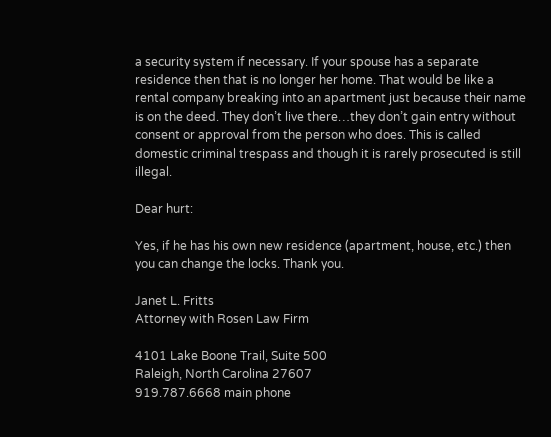a security system if necessary. If your spouse has a separate residence then that is no longer her home. That would be like a rental company breaking into an apartment just because their name is on the deed. They don’t live there…they don’t gain entry without consent or approval from the person who does. This is called domestic criminal trespass and though it is rarely prosecuted is still illegal.

Dear hurt:

Yes, if he has his own new residence (apartment, house, etc.) then you can change the locks. Thank you.

Janet L. Fritts
Attorney with Rosen Law Firm

4101 Lake Boone Trail, Suite 500
Raleigh, North Carolina 27607
919.787.6668 main phone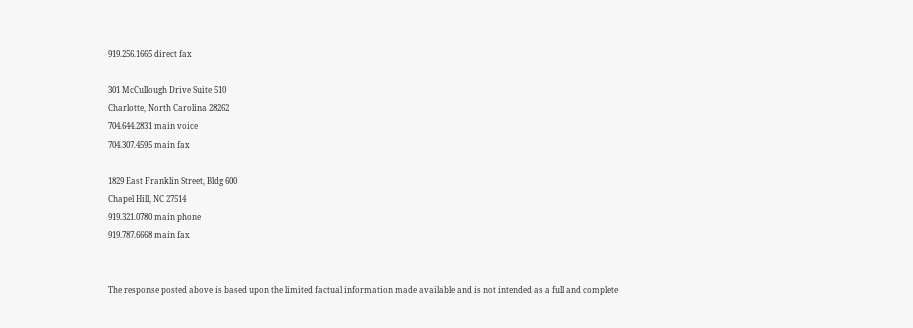919.256.1665 direct fax

301 McCullough Drive Suite 510
Charlotte, North Carolina 28262
704.644.2831 main voice
704.307.4595 main fax

1829 East Franklin Street, Bldg 600
Chapel Hill, NC 27514
919.321.0780 main phone
919.787.6668 main fax


The response posted above is based upon the limited factual information made available and is not intended as a full and complete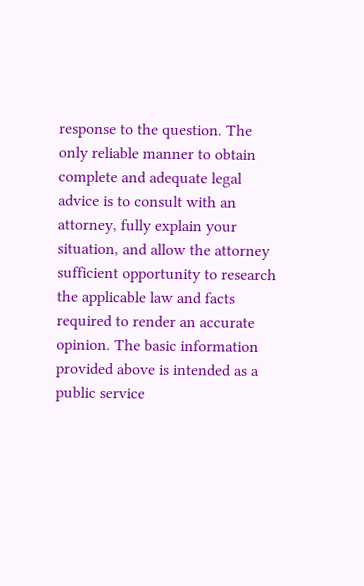response to the question. The only reliable manner to obtain complete and adequate legal advice is to consult with an attorney, fully explain your situation, and allow the attorney sufficient opportunity to research the applicable law and facts required to render an accurate opinion. The basic information provided above is intended as a public service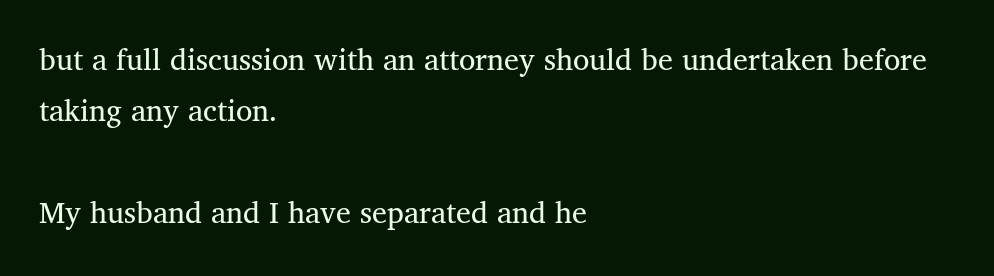but a full discussion with an attorney should be undertaken before taking any action.

My husband and I have separated and he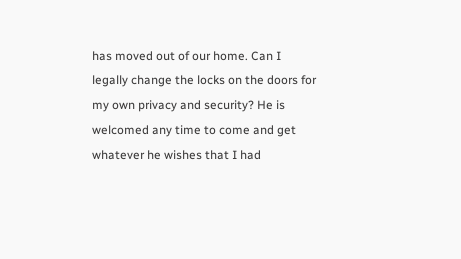has moved out of our home. Can I legally change the locks on the doors for my own privacy and security? He is welcomed any time to come and get whatever he wishes that I had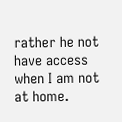rather he not have access when I am not at home.